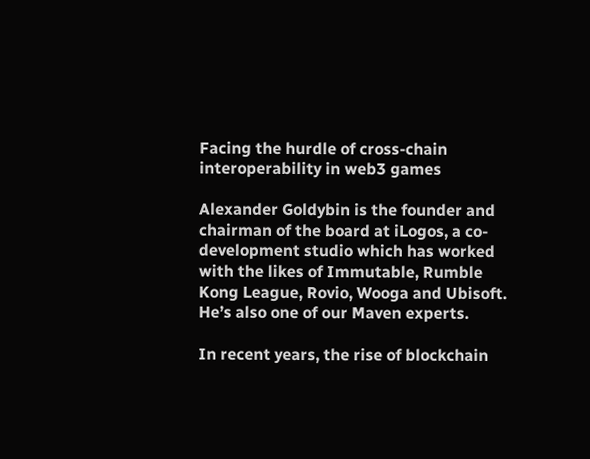Facing the hurdle of cross-chain interoperability in web3 games

Alexander Goldybin is the founder and chairman of the board at iLogos, a co-development studio which has worked with the likes of Immutable, Rumble Kong League, Rovio, Wooga and Ubisoft. He’s also one of our Maven experts.

In recent years, the rise of blockchain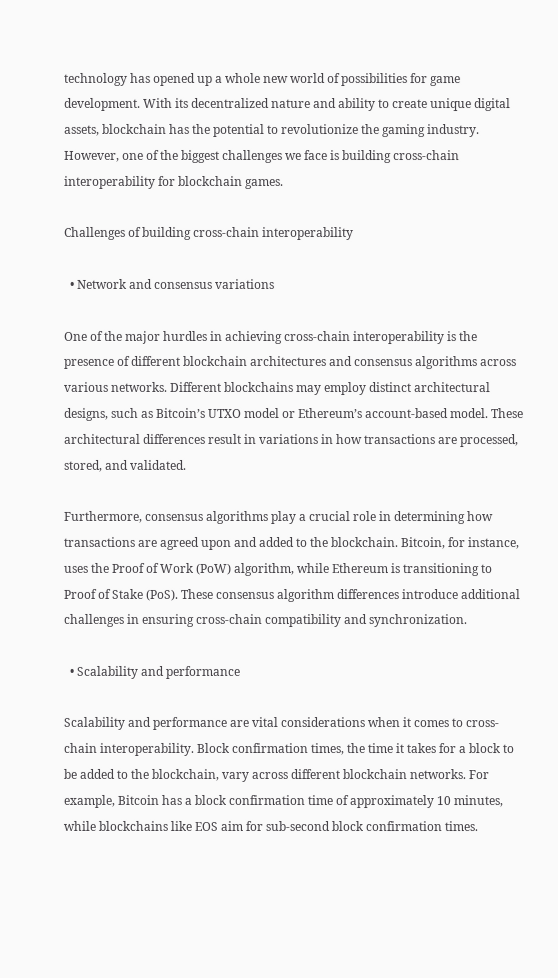technology has opened up a whole new world of possibilities for game development. With its decentralized nature and ability to create unique digital assets, blockchain has the potential to revolutionize the gaming industry. However, one of the biggest challenges we face is building cross-chain interoperability for blockchain games.

Challenges of building cross-chain interoperability

  • Network and consensus variations

One of the major hurdles in achieving cross-chain interoperability is the presence of different blockchain architectures and consensus algorithms across various networks. Different blockchains may employ distinct architectural designs, such as Bitcoin’s UTXO model or Ethereum’s account-based model. These architectural differences result in variations in how transactions are processed, stored, and validated.

Furthermore, consensus algorithms play a crucial role in determining how transactions are agreed upon and added to the blockchain. Bitcoin, for instance, uses the Proof of Work (PoW) algorithm, while Ethereum is transitioning to Proof of Stake (PoS). These consensus algorithm differences introduce additional challenges in ensuring cross-chain compatibility and synchronization.

  • Scalability and performance

Scalability and performance are vital considerations when it comes to cross-chain interoperability. Block confirmation times, the time it takes for a block to be added to the blockchain, vary across different blockchain networks. For example, Bitcoin has a block confirmation time of approximately 10 minutes, while blockchains like EOS aim for sub-second block confirmation times.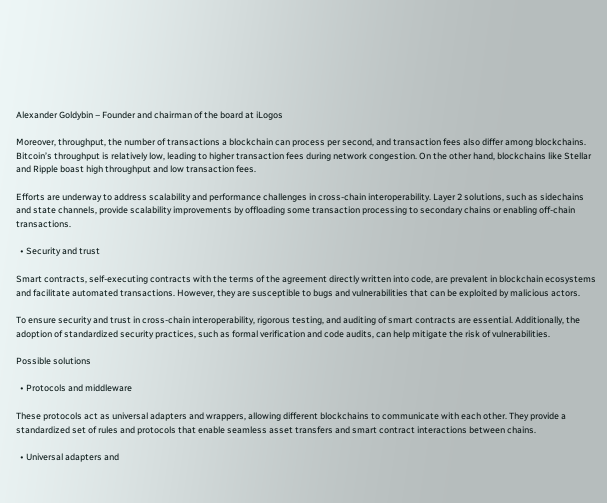Alexander Goldybin – Founder and chairman of the board at iLogos

Moreover, throughput, the number of transactions a blockchain can process per second, and transaction fees also differ among blockchains. Bitcoin’s throughput is relatively low, leading to higher transaction fees during network congestion. On the other hand, blockchains like Stellar and Ripple boast high throughput and low transaction fees.

Efforts are underway to address scalability and performance challenges in cross-chain interoperability. Layer 2 solutions, such as sidechains and state channels, provide scalability improvements by offloading some transaction processing to secondary chains or enabling off-chain transactions.

  • Security and trust

Smart contracts, self-executing contracts with the terms of the agreement directly written into code, are prevalent in blockchain ecosystems and facilitate automated transactions. However, they are susceptible to bugs and vulnerabilities that can be exploited by malicious actors.

To ensure security and trust in cross-chain interoperability, rigorous testing, and auditing of smart contracts are essential. Additionally, the adoption of standardized security practices, such as formal verification and code audits, can help mitigate the risk of vulnerabilities.

Possible solutions

  • Protocols and middleware

These protocols act as universal adapters and wrappers, allowing different blockchains to communicate with each other. They provide a standardized set of rules and protocols that enable seamless asset transfers and smart contract interactions between chains.

  • Universal adapters and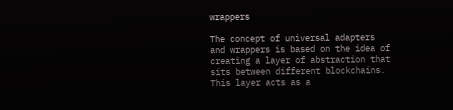wrappers

The concept of universal adapters and wrappers is based on the idea of creating a layer of abstraction that sits between different blockchains. This layer acts as a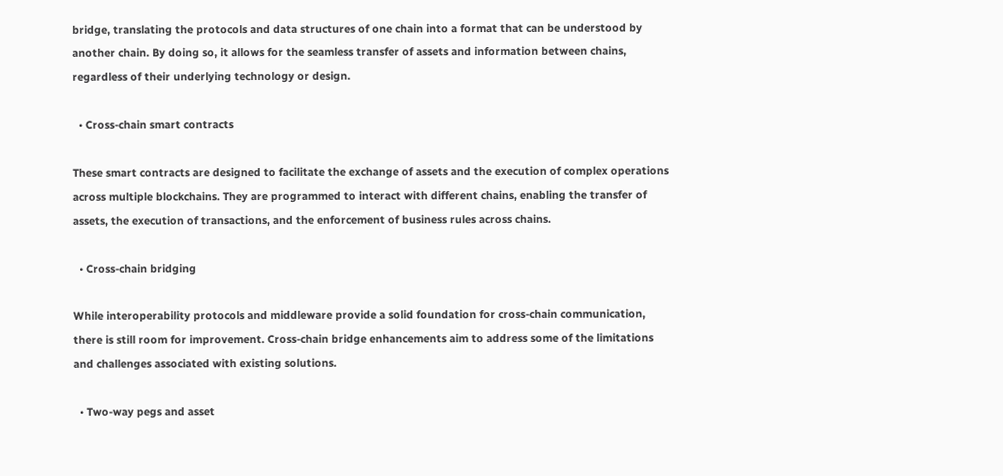bridge, translating the protocols and data structures of one chain into a format that can be understood by another chain. By doing so, it allows for the seamless transfer of assets and information between chains, regardless of their underlying technology or design.

  • Cross-chain smart contracts

These smart contracts are designed to facilitate the exchange of assets and the execution of complex operations across multiple blockchains. They are programmed to interact with different chains, enabling the transfer of assets, the execution of transactions, and the enforcement of business rules across chains.

  • Cross-chain bridging

While interoperability protocols and middleware provide a solid foundation for cross-chain communication, there is still room for improvement. Cross-chain bridge enhancements aim to address some of the limitations and challenges associated with existing solutions.

  • Two-way pegs and asset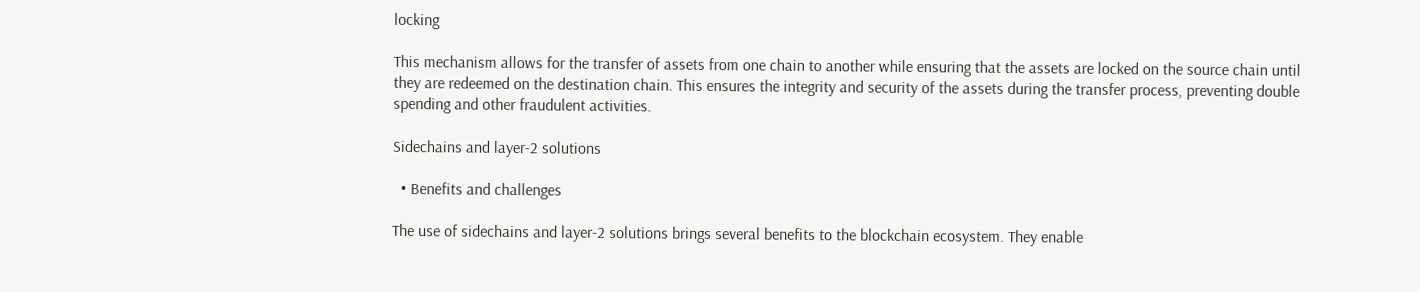locking

This mechanism allows for the transfer of assets from one chain to another while ensuring that the assets are locked on the source chain until they are redeemed on the destination chain. This ensures the integrity and security of the assets during the transfer process, preventing double spending and other fraudulent activities.

Sidechains and layer-2 solutions

  • Benefits and challenges

The use of sidechains and layer-2 solutions brings several benefits to the blockchain ecosystem. They enable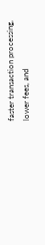faster transaction processing, lower fees, and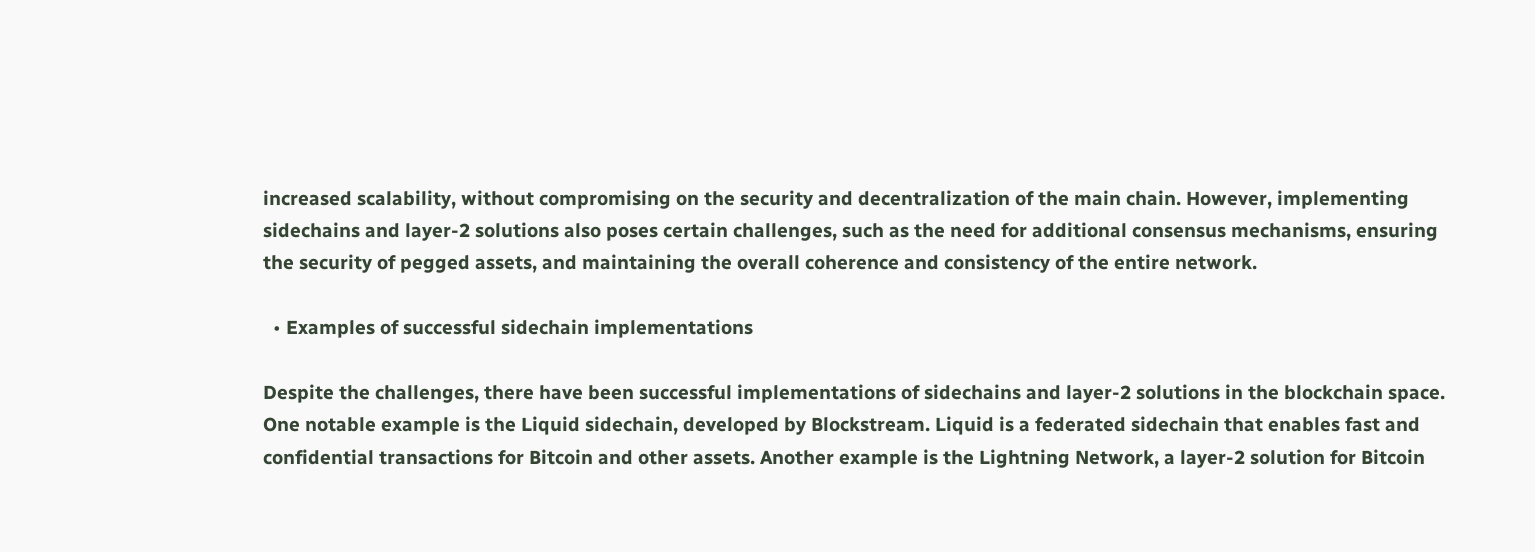increased scalability, without compromising on the security and decentralization of the main chain. However, implementing sidechains and layer-2 solutions also poses certain challenges, such as the need for additional consensus mechanisms, ensuring the security of pegged assets, and maintaining the overall coherence and consistency of the entire network.

  • Examples of successful sidechain implementations

Despite the challenges, there have been successful implementations of sidechains and layer-2 solutions in the blockchain space. One notable example is the Liquid sidechain, developed by Blockstream. Liquid is a federated sidechain that enables fast and confidential transactions for Bitcoin and other assets. Another example is the Lightning Network, a layer-2 solution for Bitcoin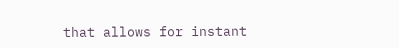that allows for instant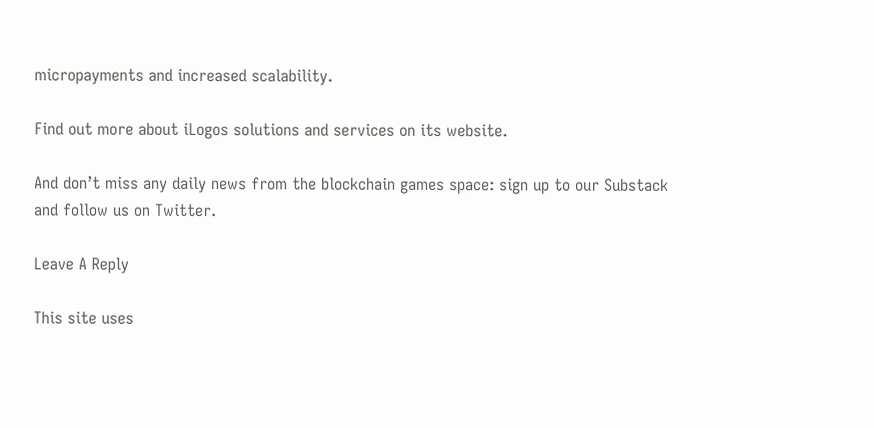micropayments and increased scalability.

Find out more about iLogos solutions and services on its website.

And don’t miss any daily news from the blockchain games space: sign up to our Substack and follow us on Twitter.

Leave A Reply

This site uses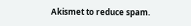Akismet to reduce spam.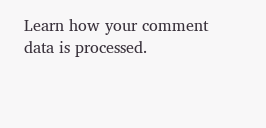Learn how your comment data is processed.